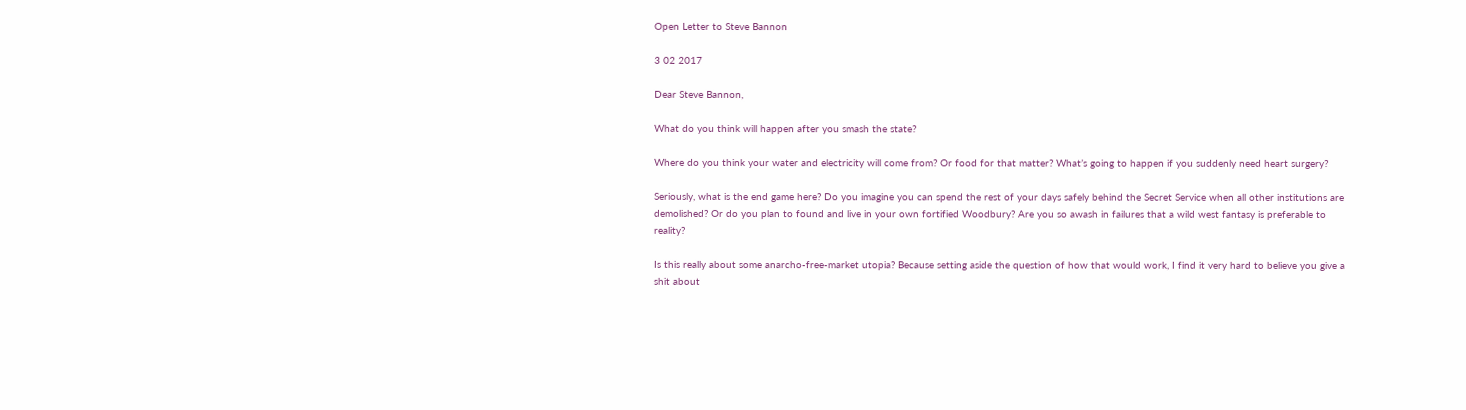Open Letter to Steve Bannon

3 02 2017

Dear Steve Bannon,

What do you think will happen after you smash the state?

Where do you think your water and electricity will come from? Or food for that matter? What’s going to happen if you suddenly need heart surgery?

Seriously, what is the end game here? Do you imagine you can spend the rest of your days safely behind the Secret Service when all other institutions are demolished? Or do you plan to found and live in your own fortified Woodbury? Are you so awash in failures that a wild west fantasy is preferable to reality?

Is this really about some anarcho-free-market utopia? Because setting aside the question of how that would work, I find it very hard to believe you give a shit about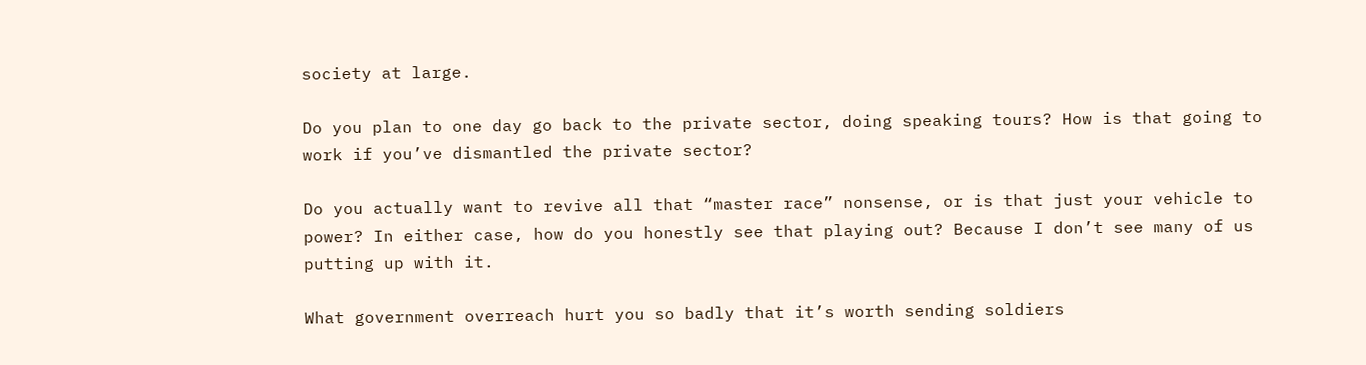society at large.

Do you plan to one day go back to the private sector, doing speaking tours? How is that going to work if you’ve dismantled the private sector?

Do you actually want to revive all that “master race” nonsense, or is that just your vehicle to power? In either case, how do you honestly see that playing out? Because I don’t see many of us putting up with it.

What government overreach hurt you so badly that it’s worth sending soldiers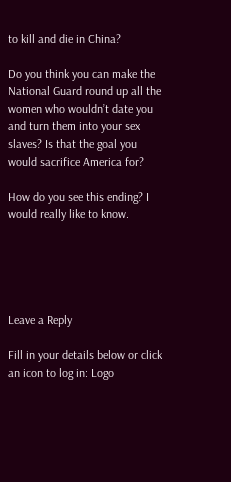to kill and die in China?

Do you think you can make the National Guard round up all the women who wouldn’t date you and turn them into your sex slaves? Is that the goal you would sacrifice America for?

How do you see this ending? I would really like to know.





Leave a Reply

Fill in your details below or click an icon to log in: Logo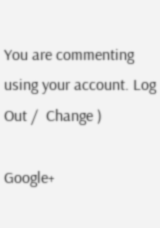You are commenting using your account. Log Out /  Change )

Google+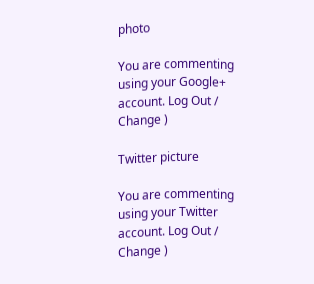photo

You are commenting using your Google+ account. Log Out /  Change )

Twitter picture

You are commenting using your Twitter account. Log Out /  Change )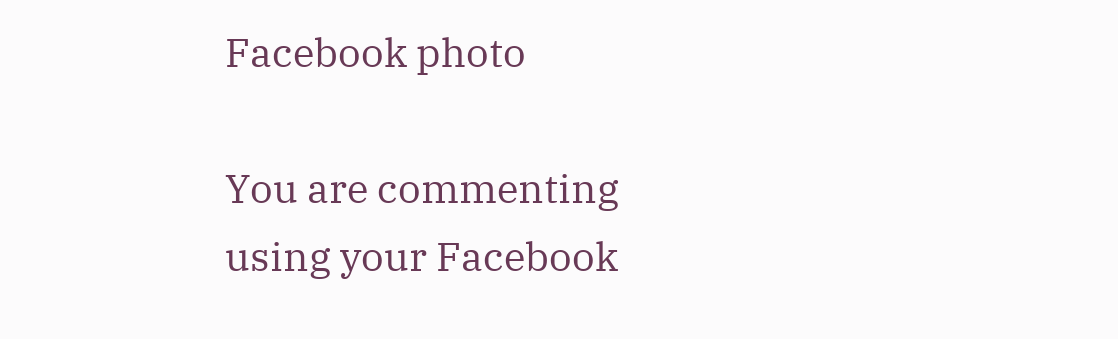Facebook photo

You are commenting using your Facebook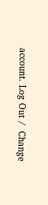account. Log Out /  Change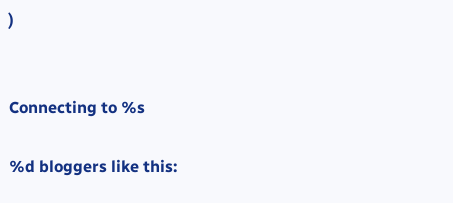)


Connecting to %s

%d bloggers like this: